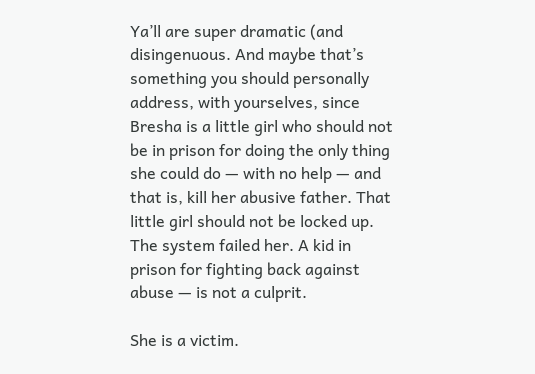Ya’ll are super dramatic (and disingenuous. And maybe that’s something you should personally address, with yourselves, since Bresha is a little girl who should not be in prison for doing the only thing she could do — with no help — and that is, kill her abusive father. That little girl should not be locked up. The system failed her. A kid in prison for fighting back against abuse — is not a culprit.

She is a victim.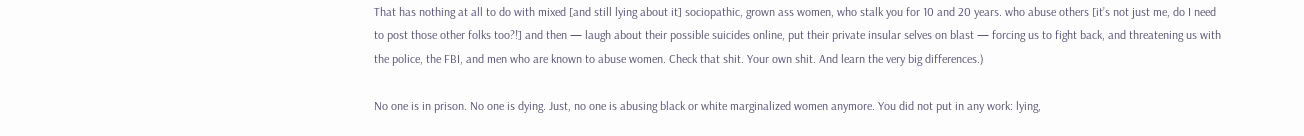That has nothing at all to do with mixed [and still lying about it] sociopathic, grown ass women, who stalk you for 10 and 20 years. who abuse others [it’s not just me, do I need to post those other folks too?!] and then — laugh about their possible suicides online, put their private insular selves on blast — forcing us to fight back, and threatening us with the police, the FBI, and men who are known to abuse women. Check that shit. Your own shit. And learn the very big differences.)

No one is in prison. No one is dying. Just, no one is abusing black or white marginalized women anymore. You did not put in any work: lying,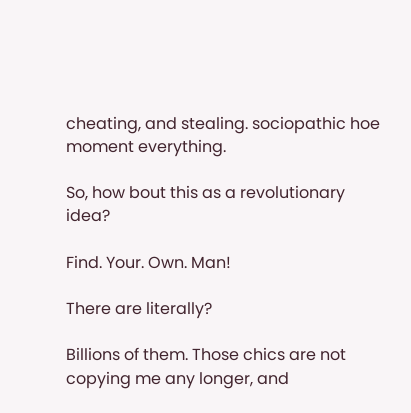cheating, and stealing. sociopathic hoe moment everything.

So, how bout this as a revolutionary idea?

Find. Your. Own. Man!

There are literally?

Billions of them. Those chics are not copying me any longer, and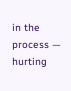in the process — hurting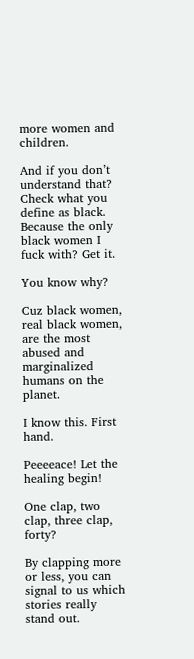more women and children.

And if you don’t understand that? Check what you define as black. Because the only black women I fuck with? Get it.

You know why?

Cuz black women, real black women, are the most abused and marginalized humans on the planet.

I know this. First hand.

Peeeeace! Let the healing begin!

One clap, two clap, three clap, forty?

By clapping more or less, you can signal to us which stories really stand out.